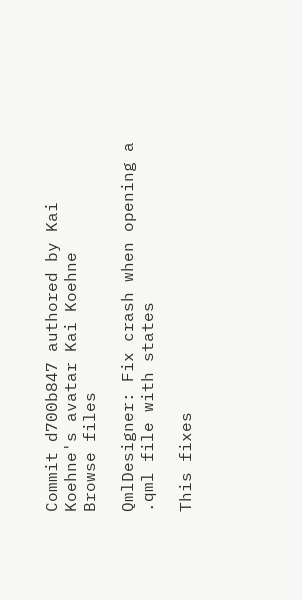Commit d700b847 authored by Kai Koehne's avatar Kai Koehne
Browse files

QmlDesigner: Fix crash when opening a .qml file with states

This fixes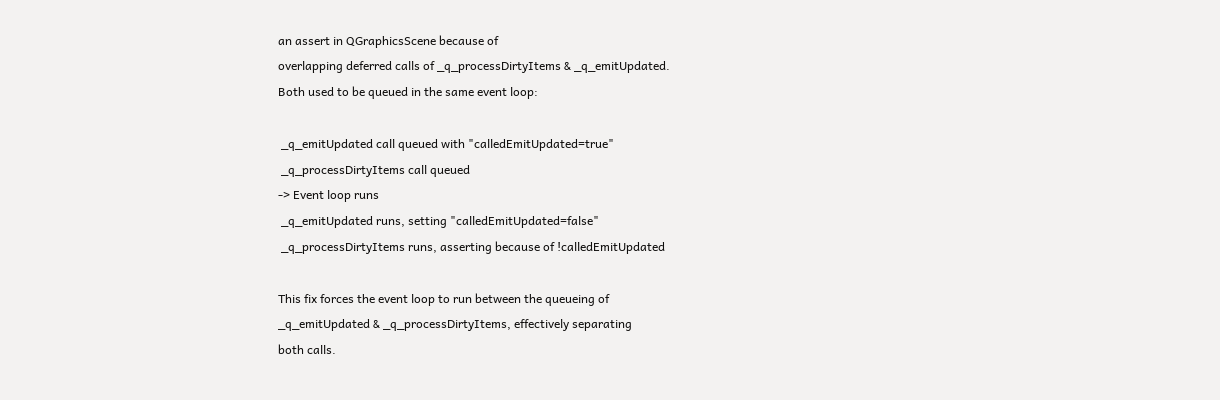an assert in QGraphicsScene because of
overlapping deferred calls of _q_processDirtyItems & _q_emitUpdated.
Both used to be queued in the same event loop:

 _q_emitUpdated call queued with "calledEmitUpdated=true"
 _q_processDirtyItems call queued
-> Event loop runs
 _q_emitUpdated runs, setting "calledEmitUpdated=false"
 _q_processDirtyItems runs, asserting because of !calledEmitUpdated

This fix forces the event loop to run between the queueing of
_q_emitUpdated & _q_processDirtyItems, effectively separating
both calls.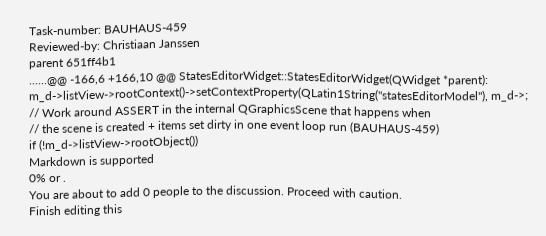Task-number: BAUHAUS-459
Reviewed-by: Christiaan Janssen
parent 651ff4b1
......@@ -166,6 +166,10 @@ StatesEditorWidget::StatesEditorWidget(QWidget *parent):
m_d->listView->rootContext()->setContextProperty(QLatin1String("statesEditorModel"), m_d->;
// Work around ASSERT in the internal QGraphicsScene that happens when
// the scene is created + items set dirty in one event loop run (BAUHAUS-459)
if (!m_d->listView->rootObject())
Markdown is supported
0% or .
You are about to add 0 people to the discussion. Proceed with caution.
Finish editing this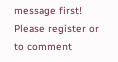message first!
Please register or to comment